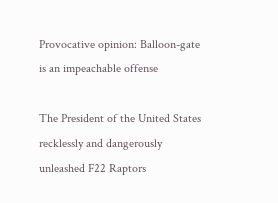Provocative opinion: Balloon-gate is an impeachable offense

The President of the United States recklessly and dangerously unleashed F22 Raptors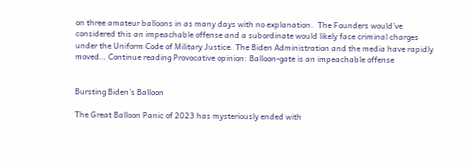on three amateur balloons in as many days with no explanation.  The Founders would’ve considered this an impeachable offense and a subordinate would likely face criminal charges under the Uniform Code of Military Justice. The Biden Administration and the media have rapidly moved… Continue reading Provocative opinion: Balloon-gate is an impeachable offense


Bursting Biden’s Balloon

The Great Balloon Panic of 2023 has mysteriously ended with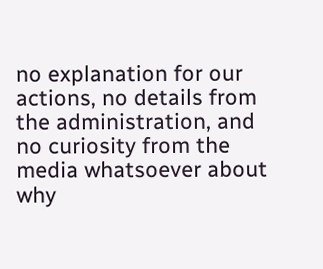no explanation for our actions, no details from the administration, and no curiosity from the media whatsoever about why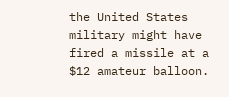the United States military might have fired a missile at a $12 amateur balloon.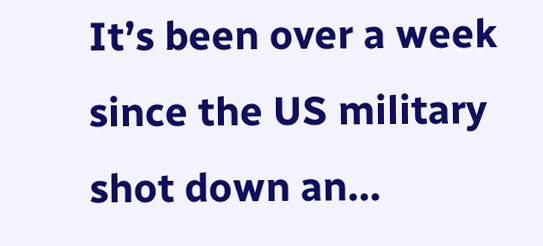It’s been over a week since the US military shot down an…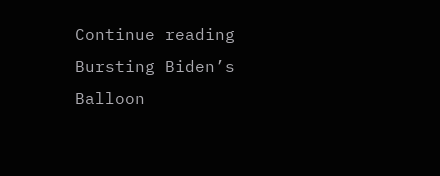Continue reading Bursting Biden’s Balloon